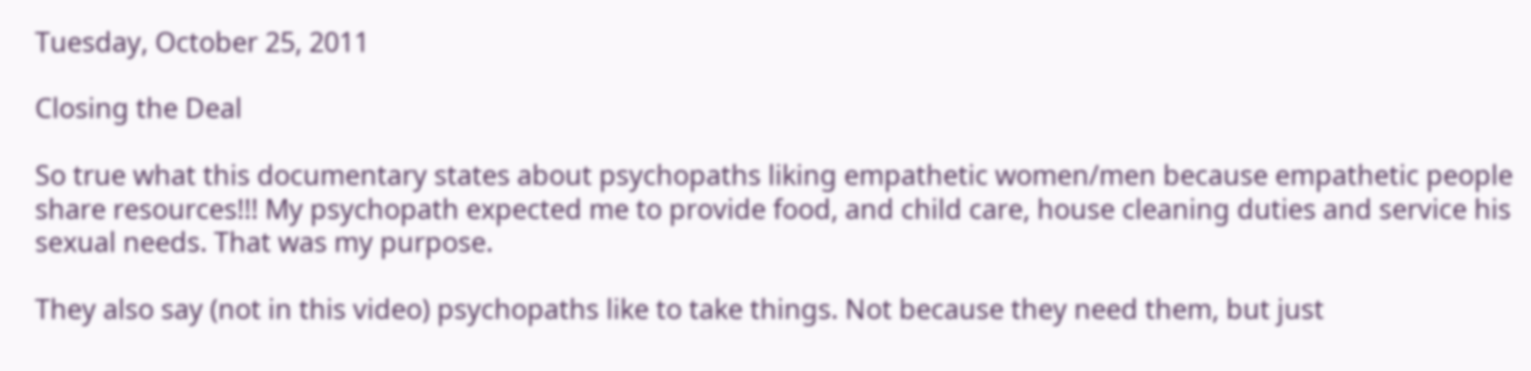Tuesday, October 25, 2011

Closing the Deal

So true what this documentary states about psychopaths liking empathetic women/men because empathetic people share resources!!! My psychopath expected me to provide food, and child care, house cleaning duties and service his sexual needs. That was my purpose.

They also say (not in this video) psychopaths like to take things. Not because they need them, but just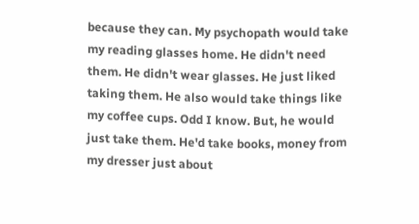because they can. My psychopath would take my reading glasses home. He didn't need them. He didn't wear glasses. He just liked taking them. He also would take things like my coffee cups. Odd I know. But, he would just take them. He'd take books, money from my dresser just about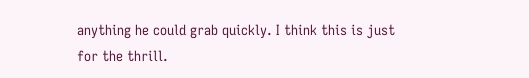anything he could grab quickly. I think this is just for the thrill.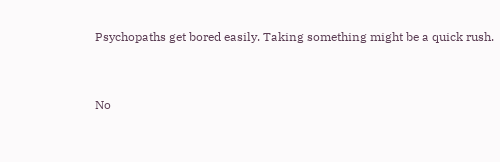Psychopaths get bored easily. Taking something might be a quick rush.


No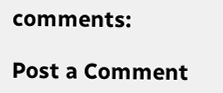comments:

Post a Comment